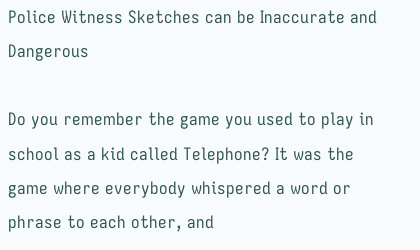Police Witness Sketches can be Inaccurate and Dangerous

Do you remember the game you used to play in school as a kid called Telephone? It was the game where everybody whispered a word or phrase to each other, and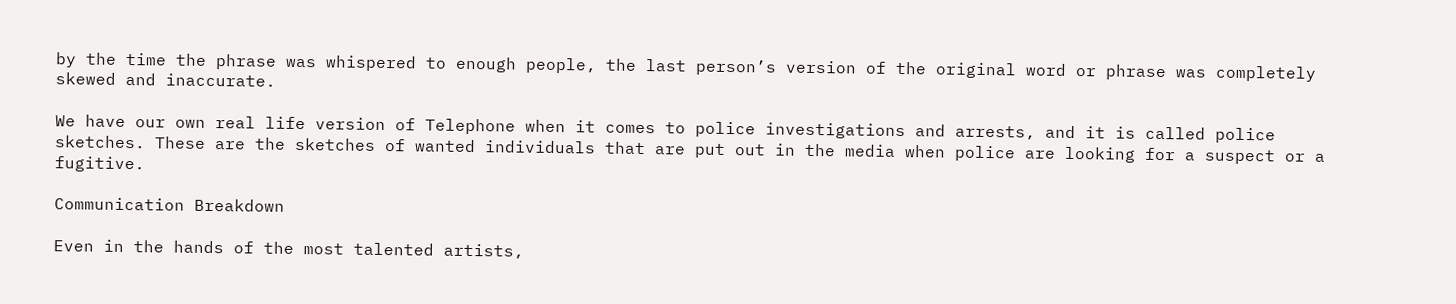by the time the phrase was whispered to enough people, the last person’s version of the original word or phrase was completely skewed and inaccurate.

We have our own real life version of Telephone when it comes to police investigations and arrests, and it is called police sketches. These are the sketches of wanted individuals that are put out in the media when police are looking for a suspect or a fugitive.

Communication Breakdown

Even in the hands of the most talented artists,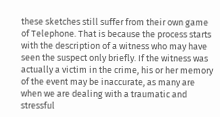these sketches still suffer from their own game of Telephone. That is because the process starts with the description of a witness who may have seen the suspect only briefly. If the witness was actually a victim in the crime, his or her memory of the event may be inaccurate, as many are when we are dealing with a traumatic and stressful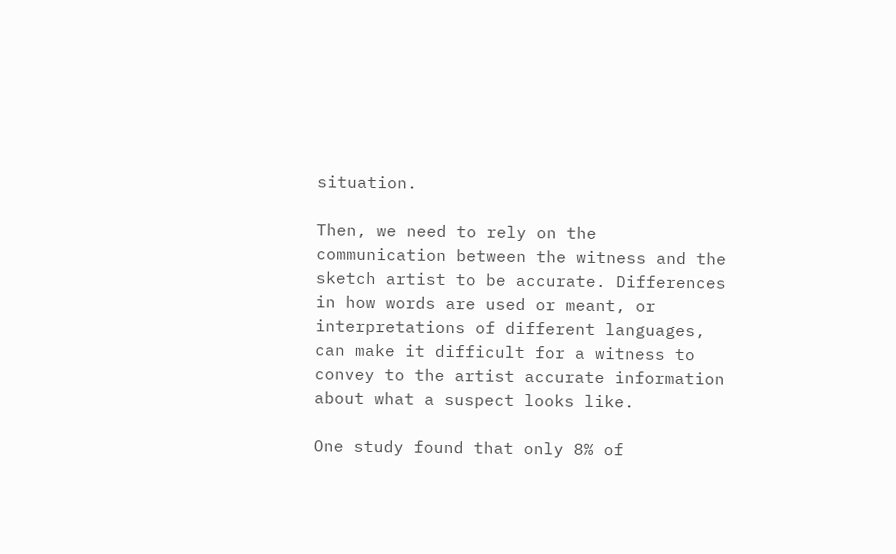situation.

Then, we need to rely on the communication between the witness and the sketch artist to be accurate. Differences in how words are used or meant, or interpretations of different languages, can make it difficult for a witness to convey to the artist accurate information about what a suspect looks like.

One study found that only 8% of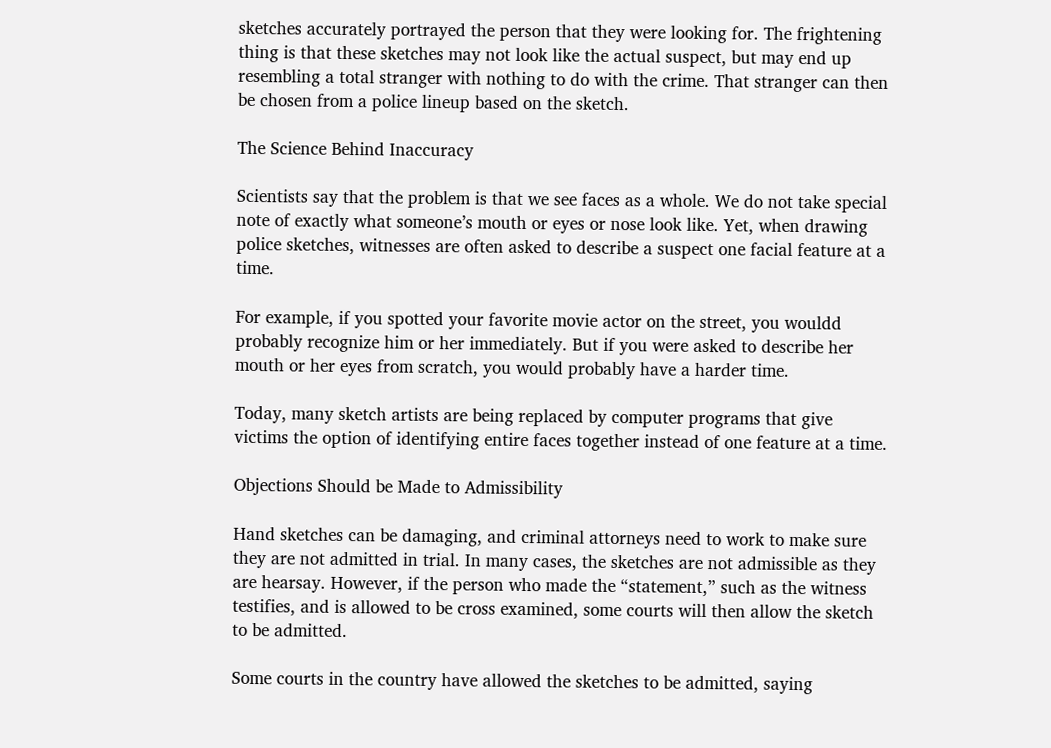sketches accurately portrayed the person that they were looking for. The frightening thing is that these sketches may not look like the actual suspect, but may end up resembling a total stranger with nothing to do with the crime. That stranger can then be chosen from a police lineup based on the sketch.

The Science Behind Inaccuracy

Scientists say that the problem is that we see faces as a whole. We do not take special note of exactly what someone’s mouth or eyes or nose look like. Yet, when drawing police sketches, witnesses are often asked to describe a suspect one facial feature at a time.

For example, if you spotted your favorite movie actor on the street, you wouldd probably recognize him or her immediately. But if you were asked to describe her mouth or her eyes from scratch, you would probably have a harder time.

Today, many sketch artists are being replaced by computer programs that give victims the option of identifying entire faces together instead of one feature at a time.

Objections Should be Made to Admissibility

Hand sketches can be damaging, and criminal attorneys need to work to make sure they are not admitted in trial. In many cases, the sketches are not admissible as they are hearsay. However, if the person who made the “statement,” such as the witness testifies, and is allowed to be cross examined, some courts will then allow the sketch to be admitted.

Some courts in the country have allowed the sketches to be admitted, saying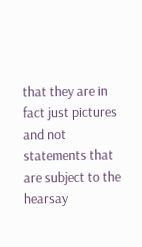that they are in fact just pictures and not statements that are subject to the hearsay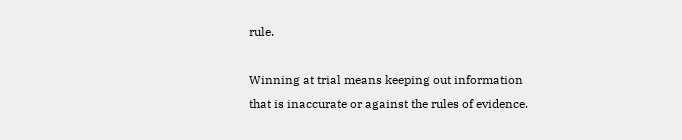rule.

Winning at trial means keeping out information that is inaccurate or against the rules of evidence.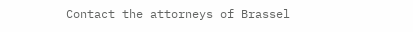Contact the attorneys of Brassel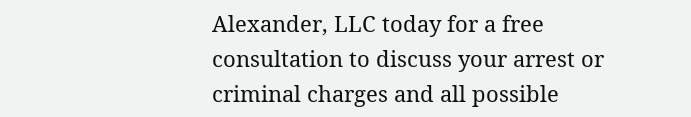Alexander, LLC today for a free consultation to discuss your arrest or criminal charges and all possible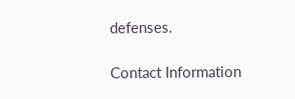defenses.

Contact Information